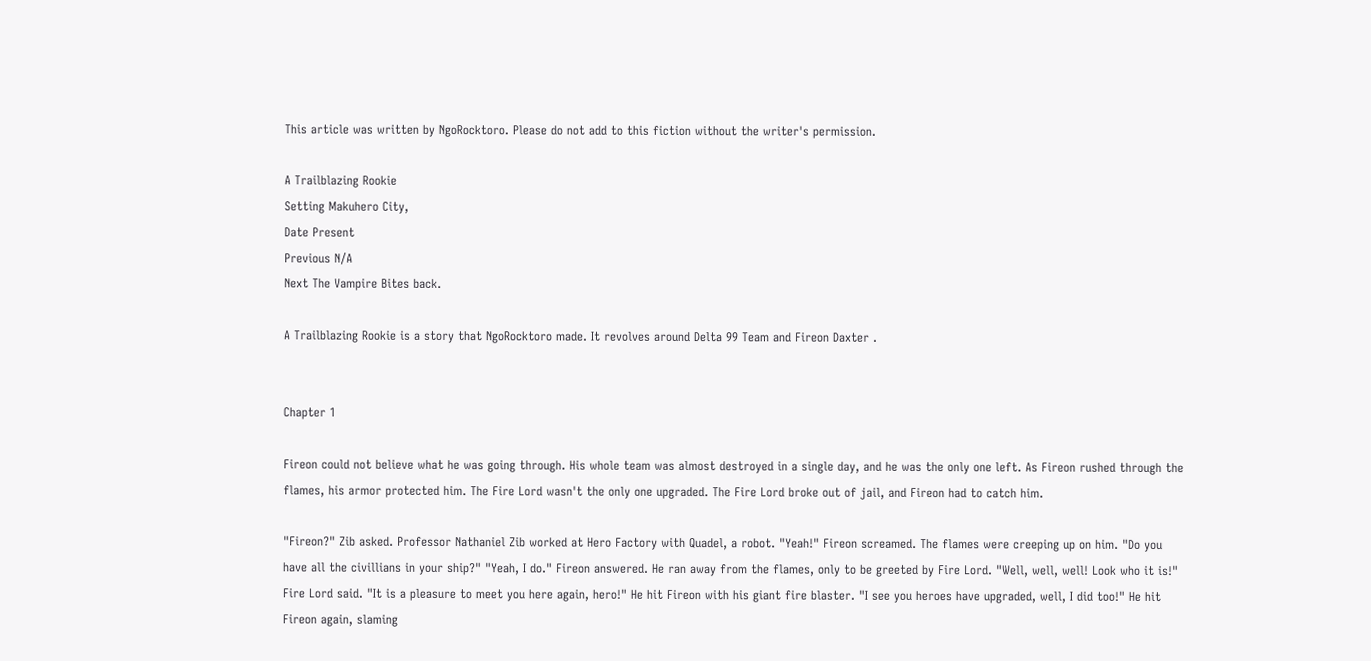This article was written by NgoRocktoro. Please do not add to this fiction without the writer's permission.

A Trailblazing Rookie
Setting Makuhero City,
Date Present
Previous N/A
Next The Vampire Bites back.

A Trailblazing Rookie is a story that NgoRocktoro made. It revolves around Delta 99 Team and Fireon Daxter .


Chapter 1

Fireon could not believe what he was going through. His whole team was almost destroyed in a single day, and he was the only one left. As Fireon rushed through the flames, his armor protected him. The Fire Lord wasn't the only one upgraded. The Fire Lord broke out of jail, and Fireon had to catch him.

"Fireon?" Zib asked. Professor Nathaniel Zib worked at Hero Factory with Quadel, a robot. "Yeah!" Fireon screamed. The flames were creeping up on him. "Do you have all the civillians in your ship?" "Yeah, I do." Fireon answered. He ran away from the flames, only to be greeted by Fire Lord. "Well, well, well! Look who it is!" Fire Lord said. "It is a pleasure to meet you here again, hero!" He hit Fireon with his giant fire blaster. "I see you heroes have upgraded, well, I did too!" He hit Fireon again, slaming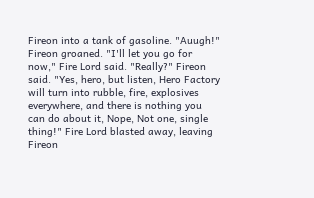Fireon into a tank of gasoline. "Auugh!" Fireon groaned. "I'll let you go for now," Fire Lord said. "Really?" Fireon said. "Yes, hero, but listen, Hero Factory will turn into rubble, fire, explosives everywhere, and there is nothing you can do about it, Nope, Not one, single thing!" Fire Lord blasted away, leaving Fireon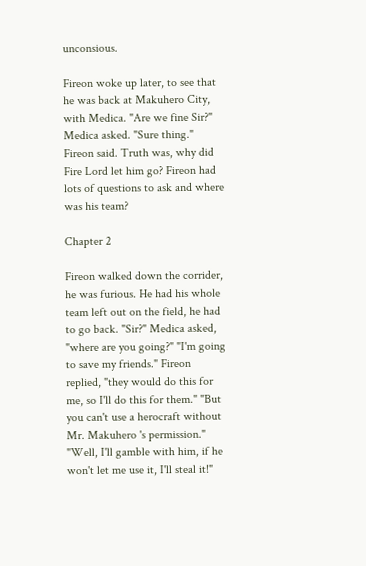unconsious.

Fireon woke up later, to see that he was back at Makuhero City, with Medica. "Are we fine Sir?" Medica asked. "Sure thing." Fireon said. Truth was, why did Fire Lord let him go? Fireon had lots of questions to ask and where was his team?

Chapter 2

Fireon walked down the corrider, he was furious. He had his whole team left out on the field, he had to go back. "Sir?" Medica asked, "where are you going?" "I'm going to save my friends." Fireon replied, "they would do this for me, so I'll do this for them." "But you can't use a herocraft without Mr. Makuhero 's permission." "Well, I'll gamble with him, if he won't let me use it, I'll steal it!"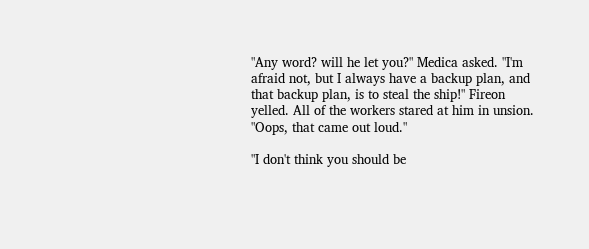"Any word? will he let you?" Medica asked. "I'm afraid not, but I always have a backup plan, and that backup plan, is to steal the ship!" Fireon yelled. All of the workers stared at him in unsion. "Oops, that came out loud."

"I don't think you should be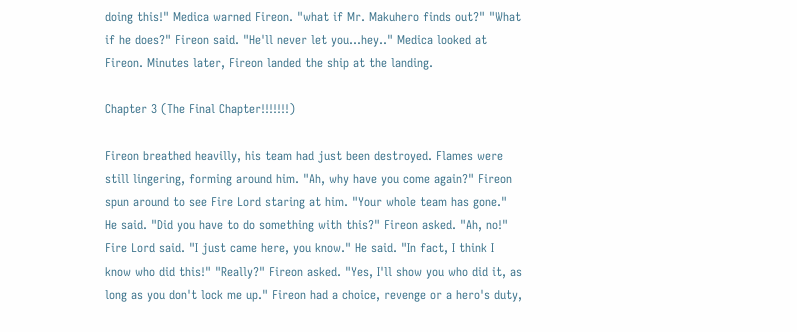doing this!" Medica warned Fireon. "what if Mr. Makuhero finds out?" "What if he does?" Fireon said. "He'll never let you...hey.." Medica looked at Fireon. Minutes later, Fireon landed the ship at the landing.

Chapter 3 (The Final Chapter!!!!!!!)

Fireon breathed heavilly, his team had just been destroyed. Flames were still lingering, forming around him. "Ah, why have you come again?" Fireon spun around to see Fire Lord staring at him. "Your whole team has gone." He said. "Did you have to do something with this?" Fireon asked. "Ah, no!" Fire Lord said. "I just came here, you know." He said. "In fact, I think I know who did this!" "Really?" Fireon asked. "Yes, I'll show you who did it, as long as you don't lock me up." Fireon had a choice, revenge or a hero's duty,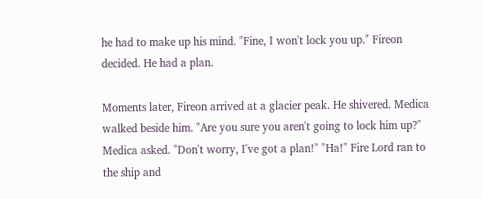he had to make up his mind. "Fine, I won't lock you up." Fireon decided. He had a plan.

Moments later, Fireon arrived at a glacier peak. He shivered. Medica walked beside him. "Are you sure you aren't going to lock him up?" Medica asked. "Don't worry, I've got a plan!" "Ha!" Fire Lord ran to the ship and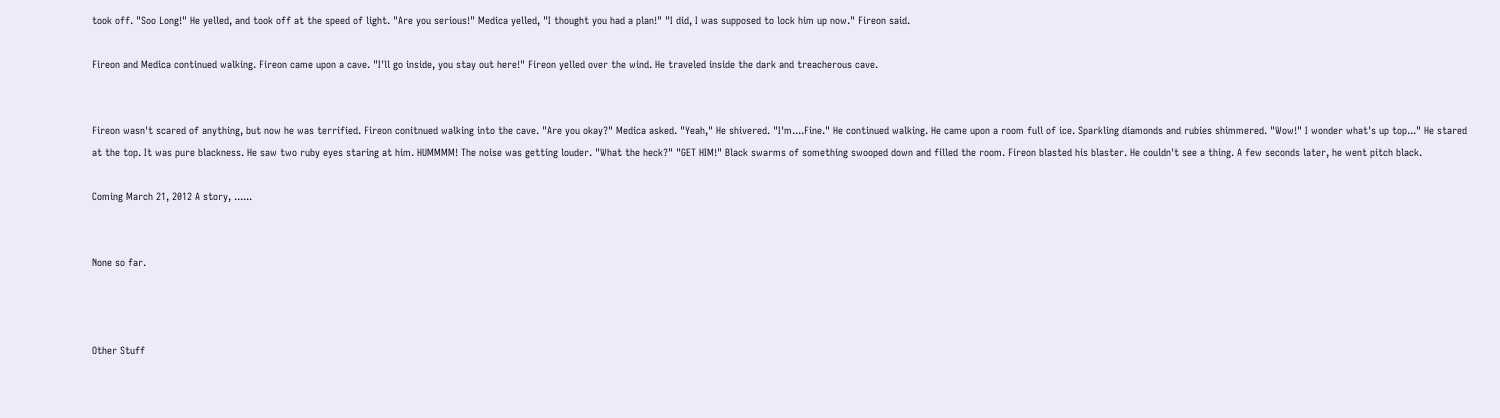took off. "Soo Long!" He yelled, and took off at the speed of light. "Are you serious!" Medica yelled, "I thought you had a plan!" "I did, I was supposed to lock him up now." Fireon said.

Fireon and Medica continued walking. Fireon came upon a cave. "I'll go inside, you stay out here!" Fireon yelled over the wind. He traveled inside the dark and treacherous cave.


Fireon wasn't scared of anything, but now he was terrified. Fireon conitnued walking into the cave. "Are you okay?" Medica asked. "Yeah," He shivered. "I'm....Fine." He continued walking. He came upon a room full of ice. Sparkling diamonds and rubies shimmered. "Wow!" I wonder what's up top..." He stared at the top. It was pure blackness. He saw two ruby eyes staring at him. HUMMMM! The noise was getting louder. "What the heck?" "GET HIM!" Black swarms of something swooped down and filled the room. Fireon blasted his blaster. He couldn't see a thing. A few seconds later, he went pitch black.

Coming March 21, 2012 A story, ......


None so far.



Other Stuff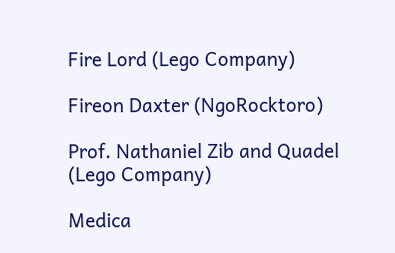Fire Lord (Lego Company)

Fireon Daxter (NgoRocktoro)

Prof. Nathaniel Zib and Quadel (Lego Company)

Medica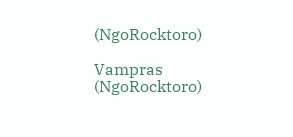(NgoRocktoro)

Vampras (NgoRocktoro)